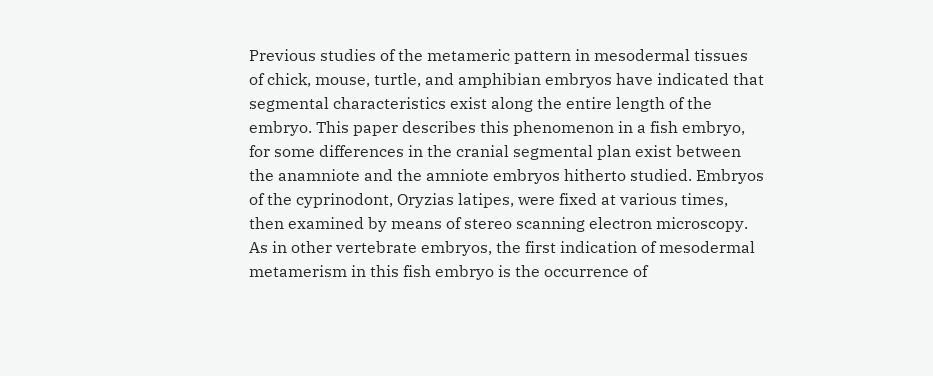Previous studies of the metameric pattern in mesodermal tissues of chick, mouse, turtle, and amphibian embryos have indicated that segmental characteristics exist along the entire length of the embryo. This paper describes this phenomenon in a fish embryo, for some differences in the cranial segmental plan exist between the anamniote and the amniote embryos hitherto studied. Embryos of the cyprinodont, Oryzias latipes, were fixed at various times, then examined by means of stereo scanning electron microscopy. As in other vertebrate embryos, the first indication of mesodermal metamerism in this fish embryo is the occurrence of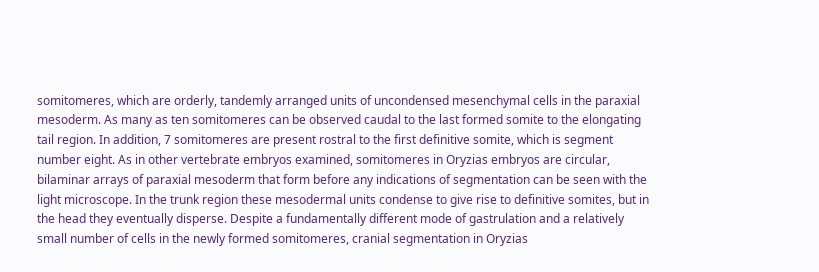somitomeres, which are orderly, tandemly arranged units of uncondensed mesenchymal cells in the paraxial mesoderm. As many as ten somitomeres can be observed caudal to the last formed somite to the elongating tail region. In addition, 7 somitomeres are present rostral to the first definitive somite, which is segment number eight. As in other vertebrate embryos examined, somitomeres in Oryzias embryos are circular, bilaminar arrays of paraxial mesoderm that form before any indications of segmentation can be seen with the light microscope. In the trunk region these mesodermal units condense to give rise to definitive somites, but in the head they eventually disperse. Despite a fundamentally different mode of gastrulation and a relatively small number of cells in the newly formed somitomeres, cranial segmentation in Oryzias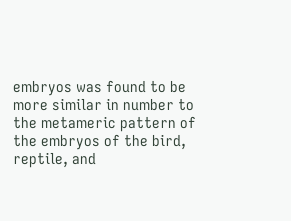embryos was found to be more similar in number to the metameric pattern of the embryos of the bird, reptile, and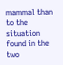mammal than to the situation found in the two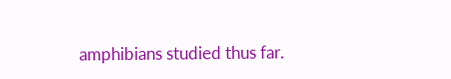amphibians studied thus far.